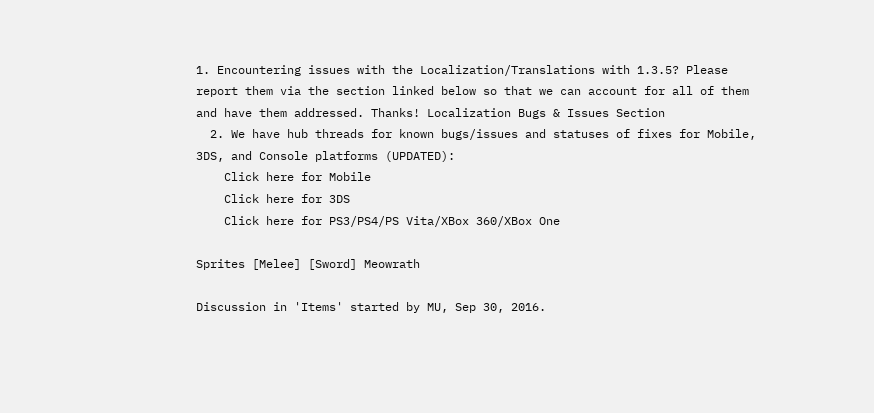1. Encountering issues with the Localization/Translations with 1.3.5? Please report them via the section linked below so that we can account for all of them and have them addressed. Thanks! Localization Bugs & Issues Section
  2. We have hub threads for known bugs/issues and statuses of fixes for Mobile, 3DS, and Console platforms (UPDATED):
    Click here for Mobile
    Click here for 3DS
    Click here for PS3/PS4/PS Vita/XBox 360/XBox One

Sprites [Melee] [Sword] Meowrath

Discussion in 'Items' started by MU, Sep 30, 2016.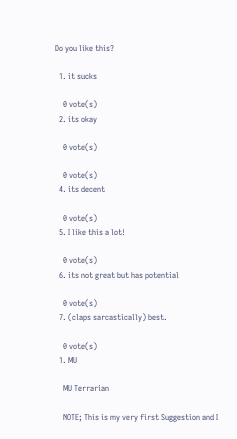Do you like this?

  1. it sucks

    0 vote(s)
  2. its okay

    0 vote(s)

    0 vote(s)
  4. its decent

    0 vote(s)
  5. I like this a lot!

    0 vote(s)
  6. its not great but has potential

    0 vote(s)
  7. (claps sarcastically) best.

    0 vote(s)
  1. MU

    MU Terrarian

    NOTE; This is my very first Suggestion and I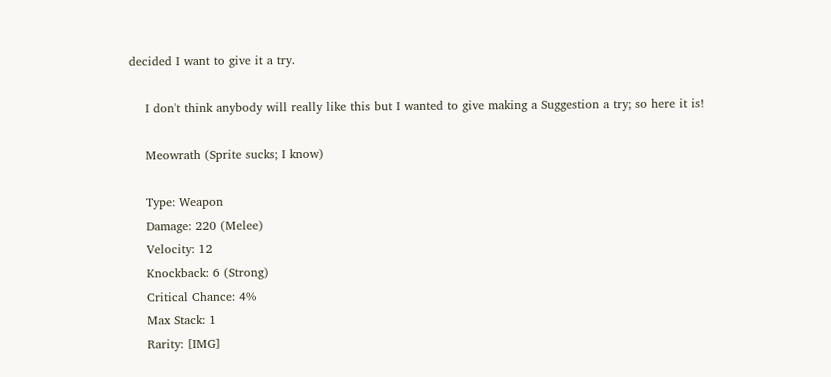decided I want to give it a try.

    I don't think anybody will really like this but I wanted to give making a Suggestion a try; so here it is!

    Meowrath (Sprite sucks; I know)

    Type: Weapon
    Damage: 220 (Melee)
    Velocity: 12
    Knockback: 6 (Strong)
    Critical Chance: 4%
    Max Stack: 1
    Rarity: [IMG]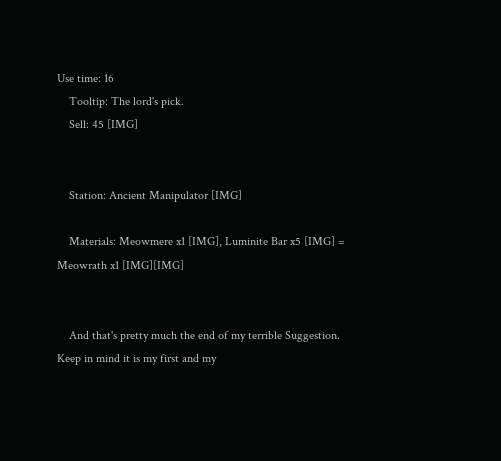Use time: 16
    Tooltip: The lord's pick.
    Sell: 45 [IMG]


    Station: Ancient Manipulator [IMG]

    Materials: Meowmere x1 [IMG], Luminite Bar x5 [IMG] = Meowrath x1 [IMG][IMG]


    And that's pretty much the end of my terrible Suggestion. Keep in mind it is my first and my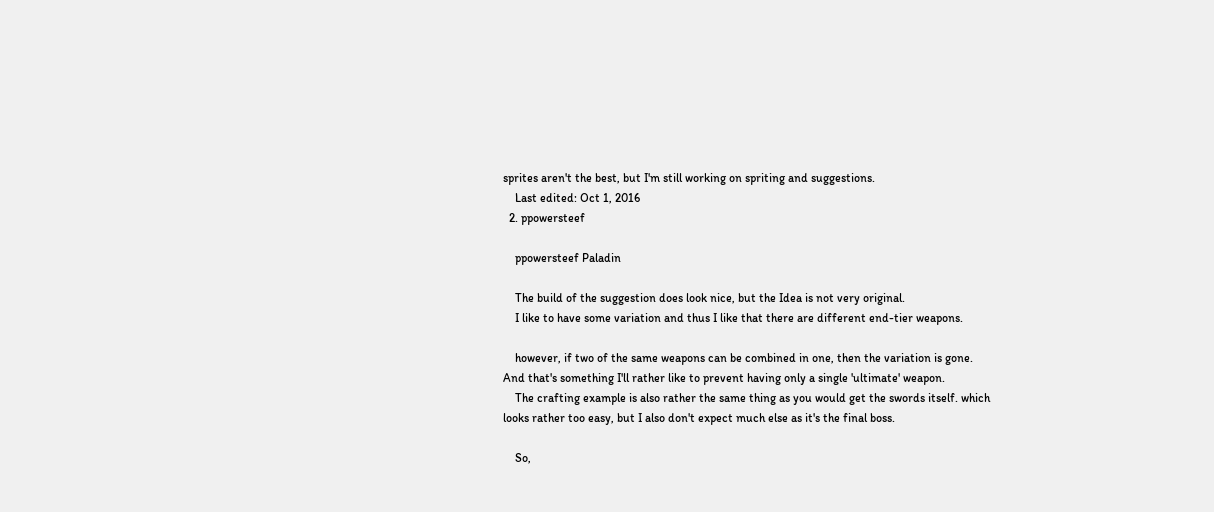sprites aren't the best, but I'm still working on spriting and suggestions.
    Last edited: Oct 1, 2016
  2. ppowersteef

    ppowersteef Paladin

    The build of the suggestion does look nice, but the Idea is not very original.
    I like to have some variation and thus I like that there are different end-tier weapons.

    however, if two of the same weapons can be combined in one, then the variation is gone. And that's something I'll rather like to prevent having only a single 'ultimate' weapon.
    The crafting example is also rather the same thing as you would get the swords itself. which looks rather too easy, but I also don't expect much else as it's the final boss.

    So,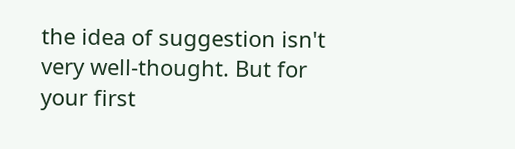the idea of suggestion isn't very well-thought. But for your first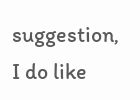suggestion, I do like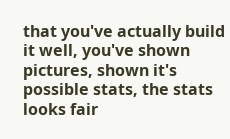that you've actually build it well, you've shown pictures, shown it's possible stats, the stats looks fair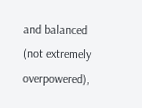and balanced (not extremely overpowered),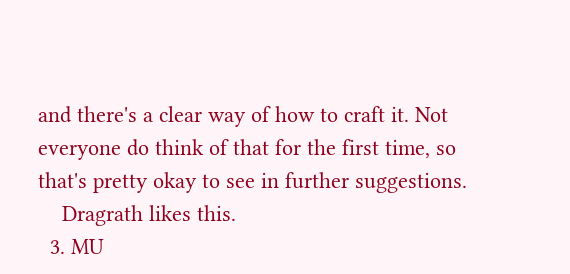and there's a clear way of how to craft it. Not everyone do think of that for the first time, so that's pretty okay to see in further suggestions.
    Dragrath likes this.
  3. MU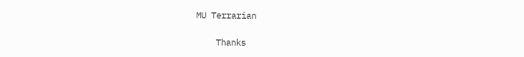MU Terrarian

    Thanks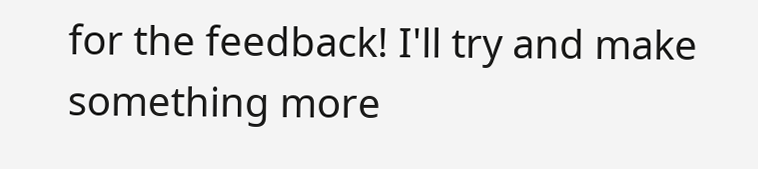for the feedback! I'll try and make something more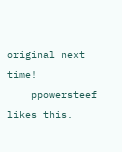original next time!
    ppowersteef likes this.